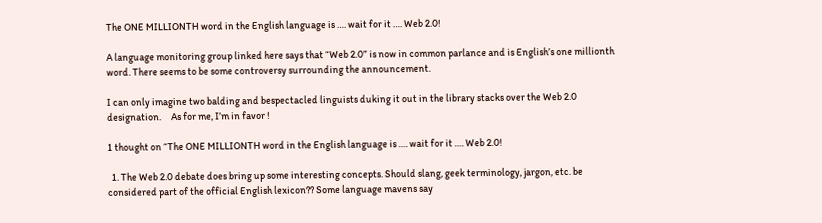The ONE MILLIONTH word in the English language is …. wait for it …. Web 2.0!

A language monitoring group linked here says that “Web 2.0” is now in common parlance and is English’s one millionth word. There seems to be some controversy surrounding the announcement.

I can only imagine two balding and bespectacled linguists duking it out in the library stacks over the Web 2.0 designation.     As for me, I’m in favor !

1 thought on “The ONE MILLIONTH word in the English language is …. wait for it …. Web 2.0!

  1. The Web 2.0 debate does bring up some interesting concepts. Should slang, geek terminology, jargon, etc. be considered part of the official English lexicon?? Some language mavens say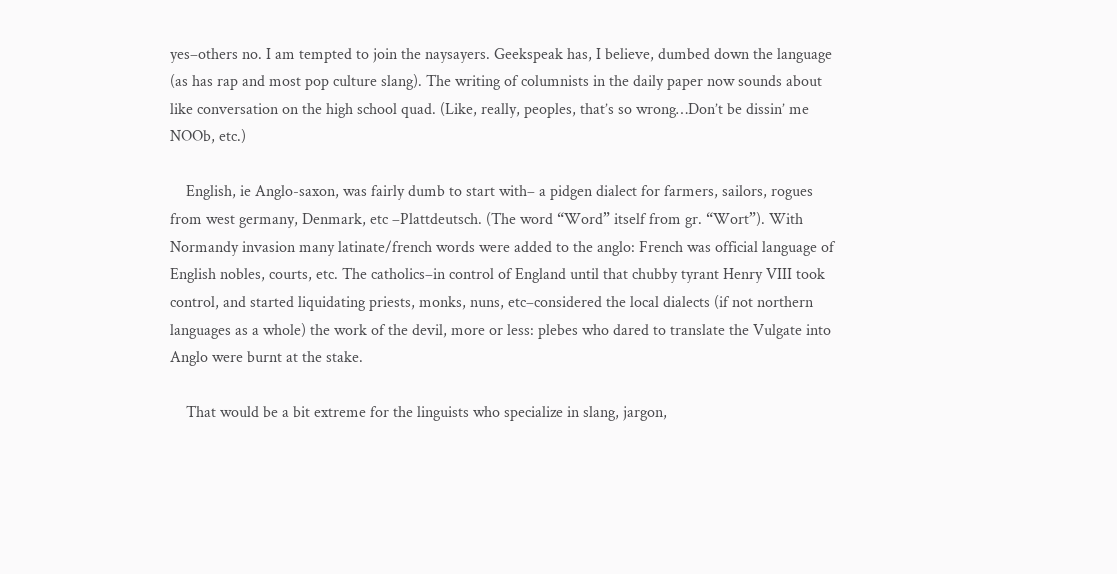yes–others no. I am tempted to join the naysayers. Geekspeak has, I believe, dumbed down the language (as has rap and most pop culture slang). The writing of columnists in the daily paper now sounds about like conversation on the high school quad. (Like, really, peoples, that’s so wrong…Don’t be dissin’ me NOOb, etc.)

    English, ie Anglo-saxon, was fairly dumb to start with– a pidgen dialect for farmers, sailors, rogues from west germany, Denmark, etc –Plattdeutsch. (The word “Word” itself from gr. “Wort”). With Normandy invasion many latinate/french words were added to the anglo: French was official language of English nobles, courts, etc. The catholics–in control of England until that chubby tyrant Henry VIII took control, and started liquidating priests, monks, nuns, etc–considered the local dialects (if not northern languages as a whole) the work of the devil, more or less: plebes who dared to translate the Vulgate into Anglo were burnt at the stake.

    That would be a bit extreme for the linguists who specialize in slang, jargon,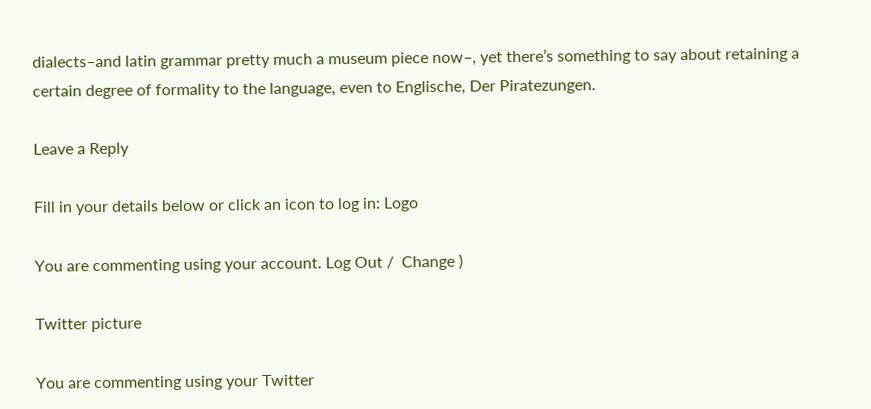dialects–and latin grammar pretty much a museum piece now–, yet there’s something to say about retaining a certain degree of formality to the language, even to Englische, Der Piratezungen.

Leave a Reply

Fill in your details below or click an icon to log in: Logo

You are commenting using your account. Log Out /  Change )

Twitter picture

You are commenting using your Twitter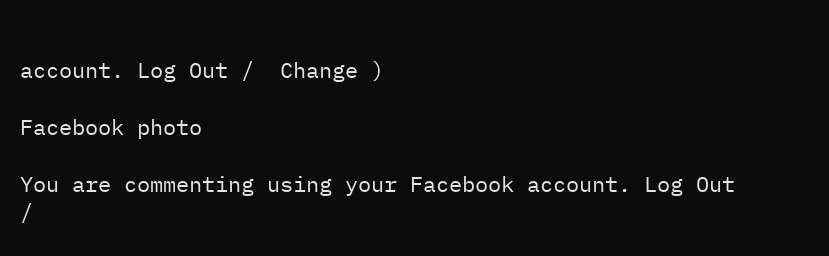account. Log Out /  Change )

Facebook photo

You are commenting using your Facebook account. Log Out /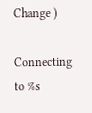Change )

Connecting to %s